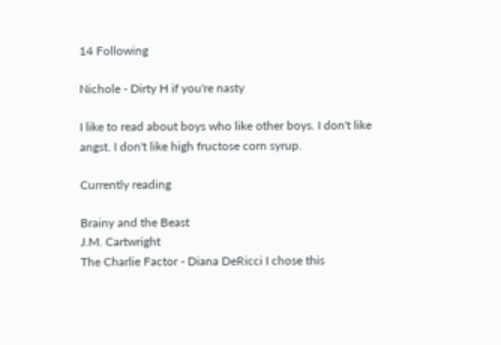14 Following

Nichole - Dirty H if you're nasty

I like to read about boys who like other boys. I don't like angst. I don't like high fructose corn syrup.

Currently reading

Brainy and the Beast
J.M. Cartwright
The Charlie Factor - Diana DeRicci I chose this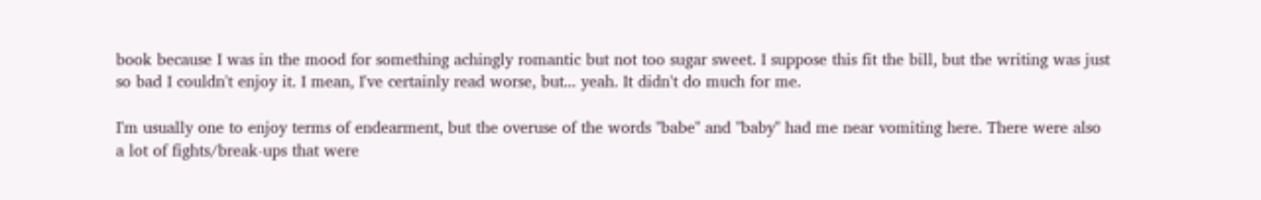book because I was in the mood for something achingly romantic but not too sugar sweet. I suppose this fit the bill, but the writing was just so bad I couldn't enjoy it. I mean, I've certainly read worse, but... yeah. It didn't do much for me.

I'm usually one to enjoy terms of endearment, but the overuse of the words "babe" and "baby" had me near vomiting here. There were also a lot of fights/break-ups that were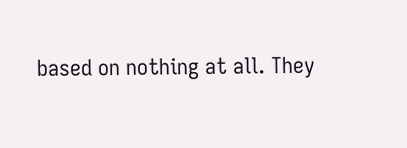based on nothing at all. They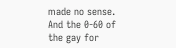made no sense. And the 0-60 of the gay for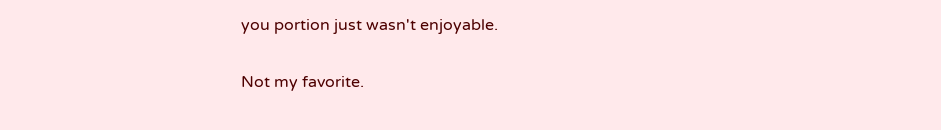you portion just wasn't enjoyable.

Not my favorite.